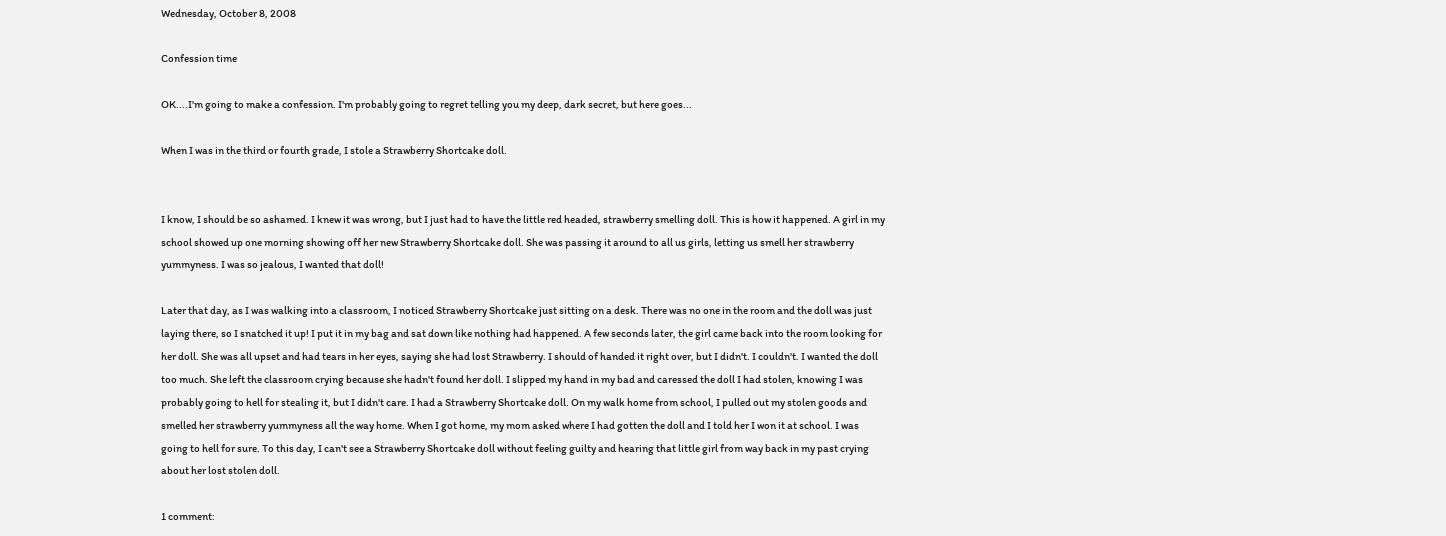Wednesday, October 8, 2008

Confession time

OK....I'm going to make a confession. I'm probably going to regret telling you my deep, dark secret, but here goes...

When I was in the third or fourth grade, I stole a Strawberry Shortcake doll.


I know, I should be so ashamed. I knew it was wrong, but I just had to have the little red headed, strawberry smelling doll. This is how it happened. A girl in my school showed up one morning showing off her new Strawberry Shortcake doll. She was passing it around to all us girls, letting us smell her strawberry yummyness. I was so jealous, I wanted that doll!

Later that day, as I was walking into a classroom, I noticed Strawberry Shortcake just sitting on a desk. There was no one in the room and the doll was just laying there, so I snatched it up! I put it in my bag and sat down like nothing had happened. A few seconds later, the girl came back into the room looking for her doll. She was all upset and had tears in her eyes, saying she had lost Strawberry. I should of handed it right over, but I didn't. I couldn't. I wanted the doll too much. She left the classroom crying because she hadn't found her doll. I slipped my hand in my bad and caressed the doll I had stolen, knowing I was probably going to hell for stealing it, but I didn't care. I had a Strawberry Shortcake doll. On my walk home from school, I pulled out my stolen goods and smelled her strawberry yummyness all the way home. When I got home, my mom asked where I had gotten the doll and I told her I won it at school. I was going to hell for sure. To this day, I can't see a Strawberry Shortcake doll without feeling guilty and hearing that little girl from way back in my past crying about her lost stolen doll.

1 comment: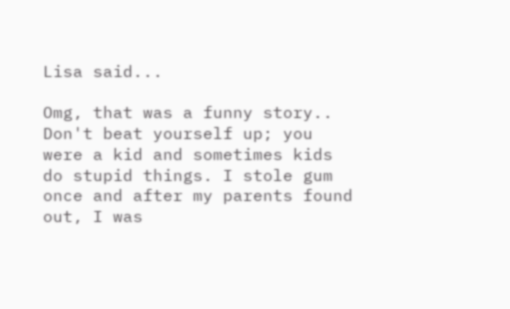Lisa said...

Omg, that was a funny story.. Don't beat yourself up; you were a kid and sometimes kids do stupid things. I stole gum once and after my parents found out, I was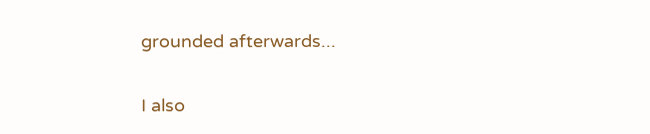grounded afterwards...

I also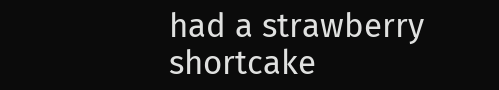had a strawberry shortcake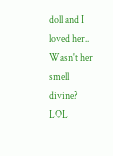doll and I loved her.. Wasn't her smell divine? LOL